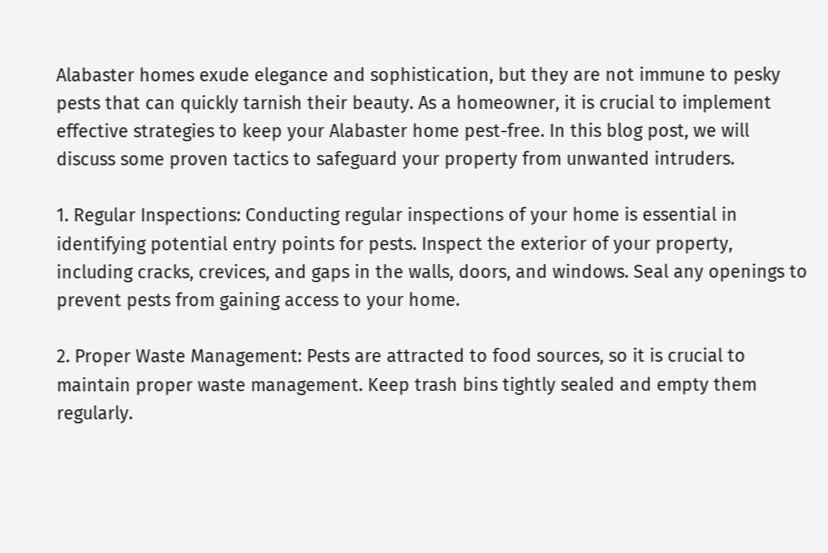Alabaster homes exude elegance and sophistication, but they are not immune to pesky pests that can quickly tarnish their beauty. As a homeowner, it is crucial to implement effective strategies to keep your Alabaster home pest-free. In this blog post, we will discuss some proven tactics to safeguard your property from unwanted intruders.

1. Regular Inspections: Conducting regular inspections of your home is essential in identifying potential entry points for pests. Inspect the exterior of your property, including cracks, crevices, and gaps in the walls, doors, and windows. Seal any openings to prevent pests from gaining access to your home.

2. Proper Waste Management: Pests are attracted to food sources, so it is crucial to maintain proper waste management. Keep trash bins tightly sealed and empty them regularly.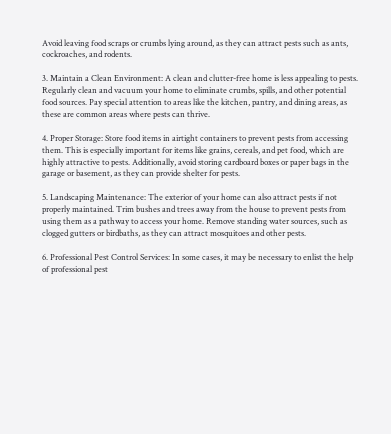Avoid leaving food scraps or crumbs lying around, as they can attract pests such as ants, cockroaches, and rodents.

3. Maintain a Clean Environment: A clean and clutter-free home is less appealing to pests. Regularly clean and vacuum your home to eliminate crumbs, spills, and other potential food sources. Pay special attention to areas like the kitchen, pantry, and dining areas, as these are common areas where pests can thrive.

4. Proper Storage: Store food items in airtight containers to prevent pests from accessing them. This is especially important for items like grains, cereals, and pet food, which are highly attractive to pests. Additionally, avoid storing cardboard boxes or paper bags in the garage or basement, as they can provide shelter for pests.

5. Landscaping Maintenance: The exterior of your home can also attract pests if not properly maintained. Trim bushes and trees away from the house to prevent pests from using them as a pathway to access your home. Remove standing water sources, such as clogged gutters or birdbaths, as they can attract mosquitoes and other pests.

6. Professional Pest Control Services: In some cases, it may be necessary to enlist the help of professional pest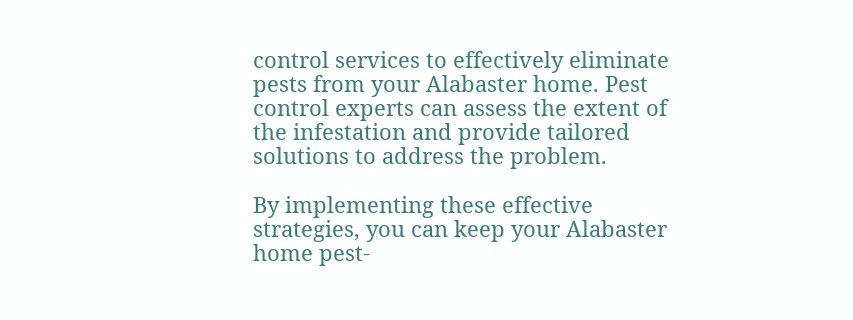control services to effectively eliminate pests from your Alabaster home. Pest control experts can assess the extent of the infestation and provide tailored solutions to address the problem.

By implementing these effective strategies, you can keep your Alabaster home pest-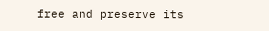free and preserve its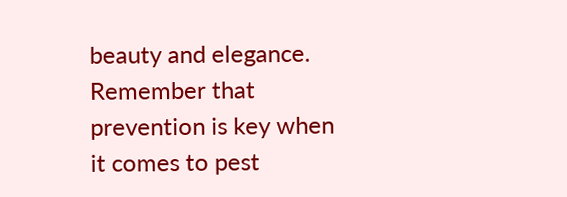beauty and elegance. Remember that prevention is key when it comes to pest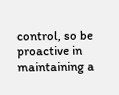control, so be proactive in maintaining a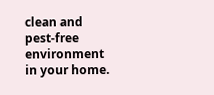clean and pest-free environment in your home.